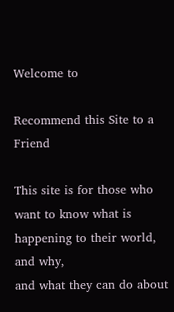Welcome to

Recommend this Site to a Friend

This site is for those who want to know what is happening to their world, and why,
and what they can do about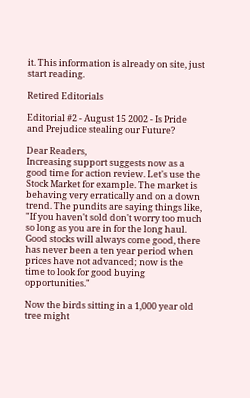it. This information is already on site, just start reading.

Retired Editorials

Editorial #2 - August 15 2002 - Is Pride and Prejudice stealing our Future?

Dear Readers,
Increasing support suggests now as a good time for action review. Let's use the Stock Market for example. The market is behaving very erratically and on a down trend. The pundits are saying things like, "If you haven't sold don't worry too much so long as you are in for the long haul. Good stocks will always come good, there has never been a ten year period when prices have not advanced; now is the time to look for good buying opportunities."

Now the birds sitting in a 1,000 year old tree might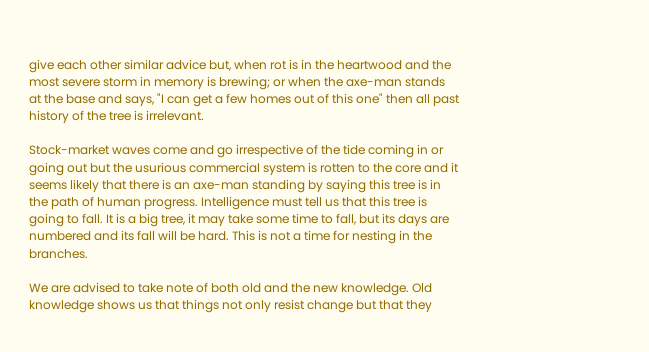give each other similar advice but, when rot is in the heartwood and the most severe storm in memory is brewing; or when the axe-man stands at the base and says, "I can get a few homes out of this one" then all past history of the tree is irrelevant.

Stock-market waves come and go irrespective of the tide coming in or going out but the usurious commercial system is rotten to the core and it seems likely that there is an axe-man standing by saying this tree is in the path of human progress. Intelligence must tell us that this tree is going to fall. It is a big tree, it may take some time to fall, but its days are numbered and its fall will be hard. This is not a time for nesting in the branches.

We are advised to take note of both old and the new knowledge. Old knowledge shows us that things not only resist change but that they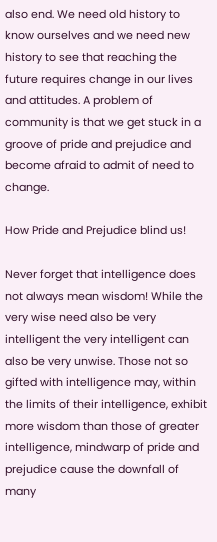also end. We need old history to know ourselves and we need new history to see that reaching the future requires change in our lives and attitudes. A problem of community is that we get stuck in a groove of pride and prejudice and become afraid to admit of need to change.

How Pride and Prejudice blind us!

Never forget that intelligence does not always mean wisdom! While the very wise need also be very intelligent the very intelligent can also be very unwise. Those not so gifted with intelligence may, within the limits of their intelligence, exhibit more wisdom than those of greater intelligence, mindwarp of pride and prejudice cause the downfall of many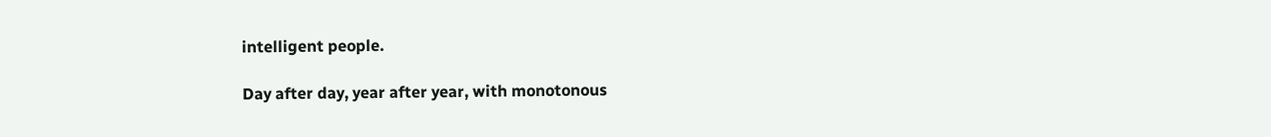intelligent people.

Day after day, year after year, with monotonous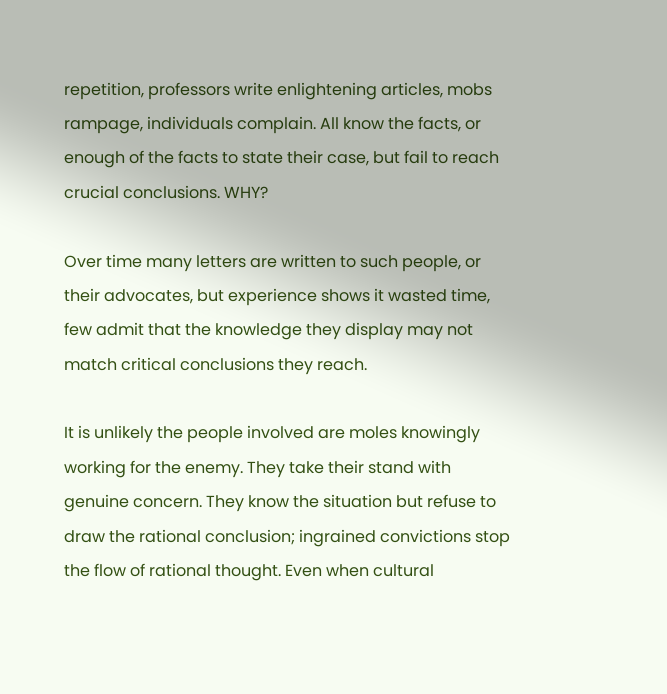repetition, professors write enlightening articles, mobs rampage, individuals complain. All know the facts, or enough of the facts to state their case, but fail to reach crucial conclusions. WHY?

Over time many letters are written to such people, or their advocates, but experience shows it wasted time, few admit that the knowledge they display may not match critical conclusions they reach.

It is unlikely the people involved are moles knowingly working for the enemy. They take their stand with genuine concern. They know the situation but refuse to draw the rational conclusion; ingrained convictions stop the flow of rational thought. Even when cultural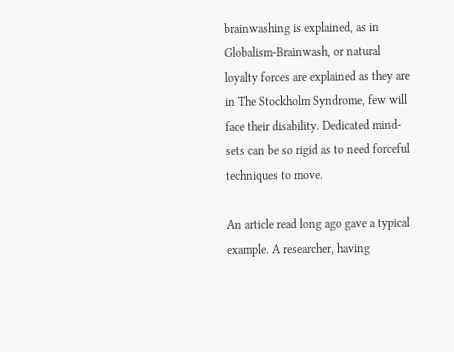brainwashing is explained, as in Globalism-Brainwash, or natural loyalty forces are explained as they are in The Stockholm Syndrome, few will face their disability. Dedicated mind-sets can be so rigid as to need forceful techniques to move.

An article read long ago gave a typical example. A researcher, having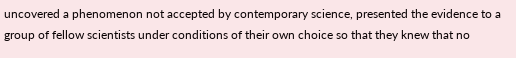uncovered a phenomenon not accepted by contemporary science, presented the evidence to a group of fellow scientists under conditions of their own choice so that they knew that no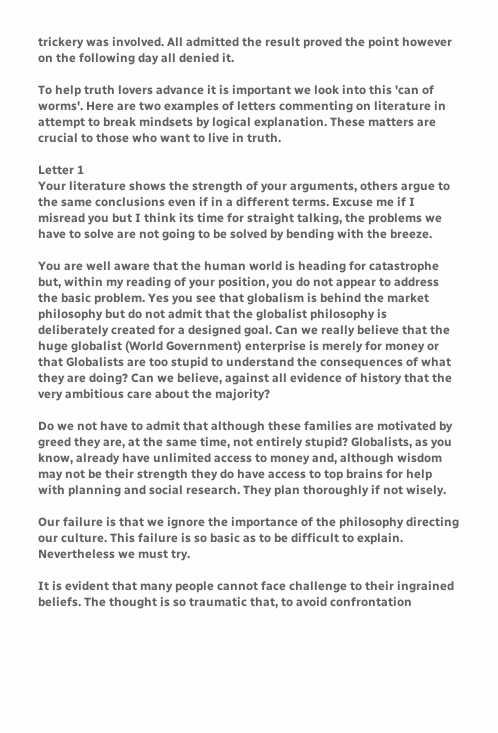trickery was involved. All admitted the result proved the point however on the following day all denied it.

To help truth lovers advance it is important we look into this 'can of worms'. Here are two examples of letters commenting on literature in attempt to break mindsets by logical explanation. These matters are crucial to those who want to live in truth.

Letter 1
Your literature shows the strength of your arguments, others argue to the same conclusions even if in a different terms. Excuse me if I misread you but I think its time for straight talking, the problems we have to solve are not going to be solved by bending with the breeze.

You are well aware that the human world is heading for catastrophe but, within my reading of your position, you do not appear to address the basic problem. Yes you see that globalism is behind the market philosophy but do not admit that the globalist philosophy is deliberately created for a designed goal. Can we really believe that the huge globalist (World Government) enterprise is merely for money or that Globalists are too stupid to understand the consequences of what they are doing? Can we believe, against all evidence of history that the very ambitious care about the majority?

Do we not have to admit that although these families are motivated by greed they are, at the same time, not entirely stupid? Globalists, as you know, already have unlimited access to money and, although wisdom may not be their strength they do have access to top brains for help with planning and social research. They plan thoroughly if not wisely.

Our failure is that we ignore the importance of the philosophy directing our culture. This failure is so basic as to be difficult to explain. Nevertheless we must try.

It is evident that many people cannot face challenge to their ingrained beliefs. The thought is so traumatic that, to avoid confrontation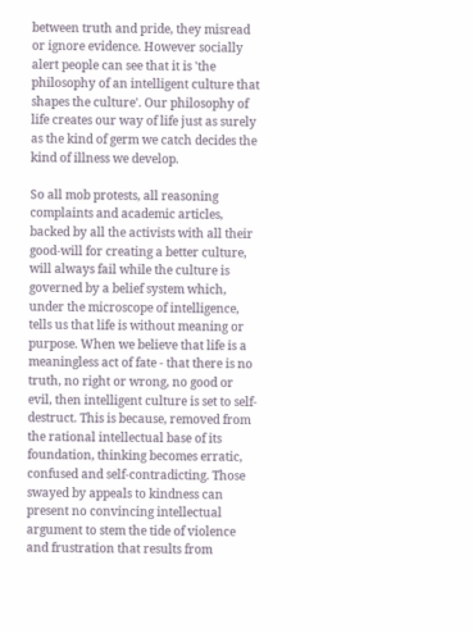between truth and pride, they misread or ignore evidence. However socially alert people can see that it is 'the philosophy of an intelligent culture that shapes the culture'. Our philosophy of life creates our way of life just as surely as the kind of germ we catch decides the kind of illness we develop.

So all mob protests, all reasoning complaints and academic articles, backed by all the activists with all their good-will for creating a better culture, will always fail while the culture is governed by a belief system which, under the microscope of intelligence, tells us that life is without meaning or purpose. When we believe that life is a meaningless act of fate - that there is no truth, no right or wrong, no good or evil, then intelligent culture is set to self-destruct. This is because, removed from the rational intellectual base of its foundation, thinking becomes erratic, confused and self-contradicting. Those swayed by appeals to kindness can present no convincing intellectual argument to stem the tide of violence and frustration that results from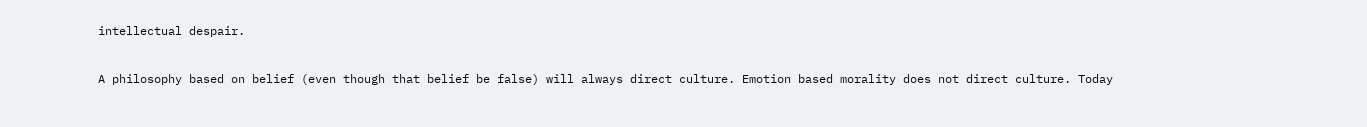intellectual despair.

A philosophy based on belief (even though that belief be false) will always direct culture. Emotion based morality does not direct culture. Today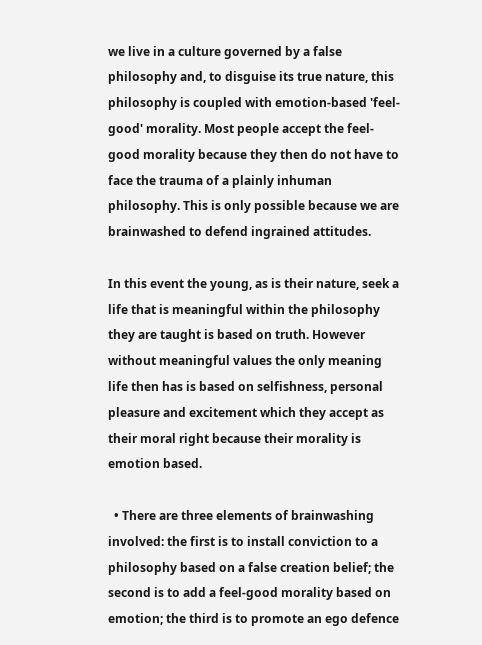we live in a culture governed by a false philosophy and, to disguise its true nature, this philosophy is coupled with emotion-based 'feel-good' morality. Most people accept the feel-good morality because they then do not have to face the trauma of a plainly inhuman philosophy. This is only possible because we are brainwashed to defend ingrained attitudes.

In this event the young, as is their nature, seek a life that is meaningful within the philosophy they are taught is based on truth. However without meaningful values the only meaning life then has is based on selfishness, personal pleasure and excitement which they accept as their moral right because their morality is emotion based.

  • There are three elements of brainwashing involved: the first is to install conviction to a philosophy based on a false creation belief; the second is to add a feel-good morality based on emotion; the third is to promote an ego defence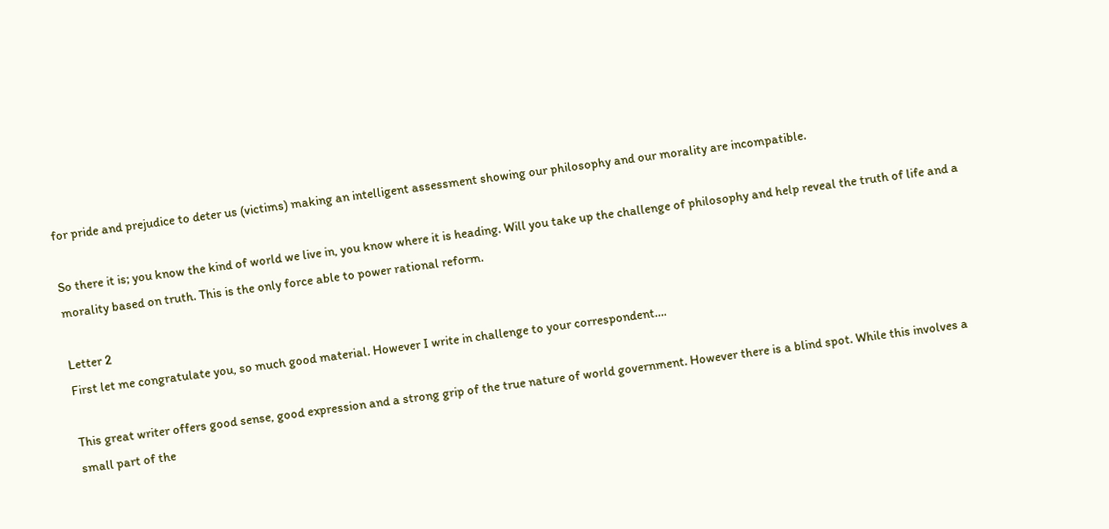for pride and prejudice to deter us (victims) making an intelligent assessment showing our philosophy and our morality are incompatible.

So there it is; you know the kind of world we live in, you know where it is heading. Will you take up the challenge of philosophy and help reveal the truth of life and a morality based on truth. This is the only force able to power rational reform.

Letter 2
First let me congratulate you, so much good material. However I write in challenge to your correspondent….

This great writer offers good sense, good expression and a strong grip of the true nature of world government. However there is a blind spot. While this involves a small part of the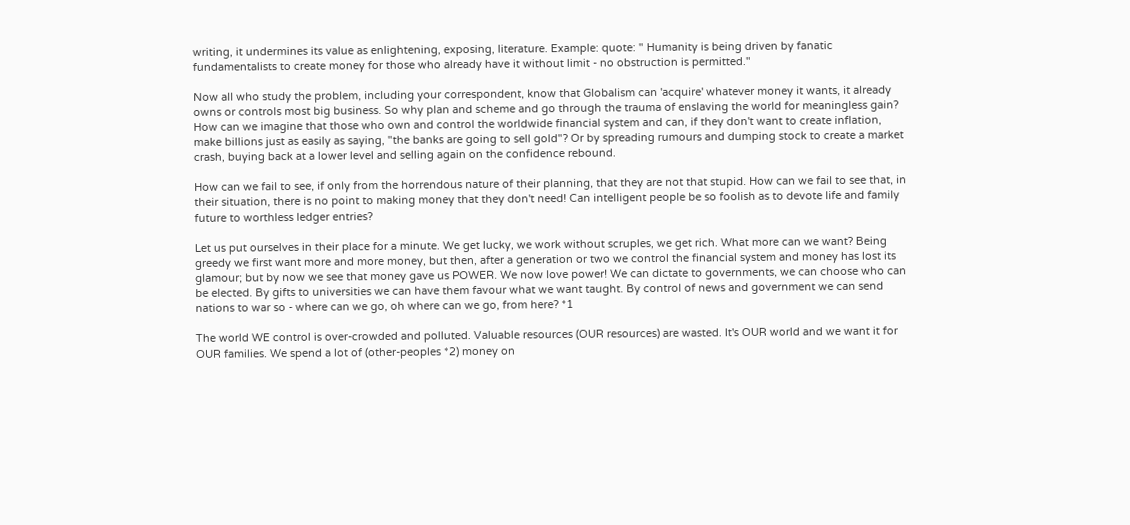writing, it undermines its value as enlightening, exposing, literature. Example: quote: " Humanity is being driven by fanatic fundamentalists to create money for those who already have it without limit - no obstruction is permitted."

Now all who study the problem, including your correspondent, know that Globalism can 'acquire' whatever money it wants, it already owns or controls most big business. So why plan and scheme and go through the trauma of enslaving the world for meaningless gain? How can we imagine that those who own and control the worldwide financial system and can, if they don't want to create inflation, make billions just as easily as saying, "the banks are going to sell gold"? Or by spreading rumours and dumping stock to create a market crash, buying back at a lower level and selling again on the confidence rebound.

How can we fail to see, if only from the horrendous nature of their planning, that they are not that stupid. How can we fail to see that, in their situation, there is no point to making money that they don't need! Can intelligent people be so foolish as to devote life and family future to worthless ledger entries?

Let us put ourselves in their place for a minute. We get lucky, we work without scruples, we get rich. What more can we want? Being greedy we first want more and more money, but then, after a generation or two we control the financial system and money has lost its glamour; but by now we see that money gave us POWER. We now love power! We can dictate to governments, we can choose who can be elected. By gifts to universities we can have them favour what we want taught. By control of news and government we can send nations to war so - where can we go, oh where can we go, from here? *1

The world WE control is over-crowded and polluted. Valuable resources (OUR resources) are wasted. It's OUR world and we want it for OUR families. We spend a lot of (other-peoples *2) money on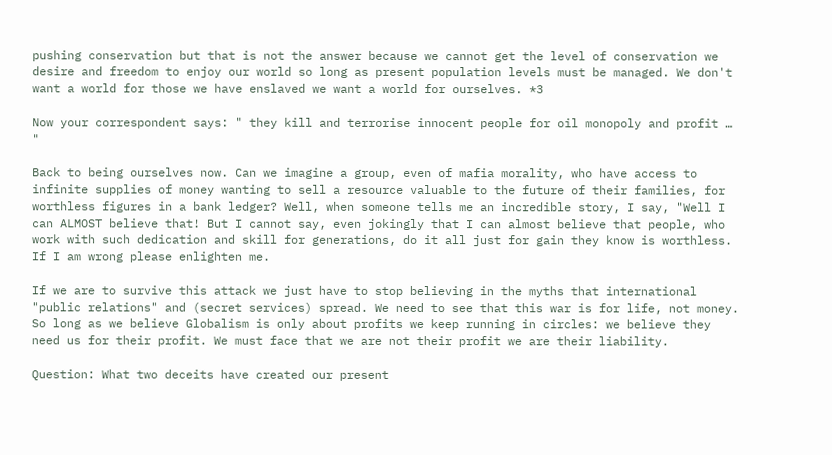pushing conservation but that is not the answer because we cannot get the level of conservation we desire and freedom to enjoy our world so long as present population levels must be managed. We don't want a world for those we have enslaved we want a world for ourselves. *3

Now your correspondent says: " they kill and terrorise innocent people for oil monopoly and profit … "

Back to being ourselves now. Can we imagine a group, even of mafia morality, who have access to infinite supplies of money wanting to sell a resource valuable to the future of their families, for worthless figures in a bank ledger? Well, when someone tells me an incredible story, I say, "Well I can ALMOST believe that! But I cannot say, even jokingly that I can almost believe that people, who work with such dedication and skill for generations, do it all just for gain they know is worthless. If I am wrong please enlighten me.

If we are to survive this attack we just have to stop believing in the myths that international "public relations" and (secret services) spread. We need to see that this war is for life, not money. So long as we believe Globalism is only about profits we keep running in circles: we believe they need us for their profit. We must face that we are not their profit we are their liability.

Question: What two deceits have created our present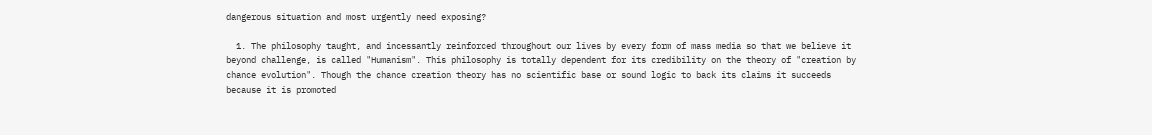dangerous situation and most urgently need exposing?

  1. The philosophy taught, and incessantly reinforced throughout our lives by every form of mass media so that we believe it beyond challenge, is called "Humanism". This philosophy is totally dependent for its credibility on the theory of "creation by chance evolution". Though the chance creation theory has no scientific base or sound logic to back its claims it succeeds because it is promoted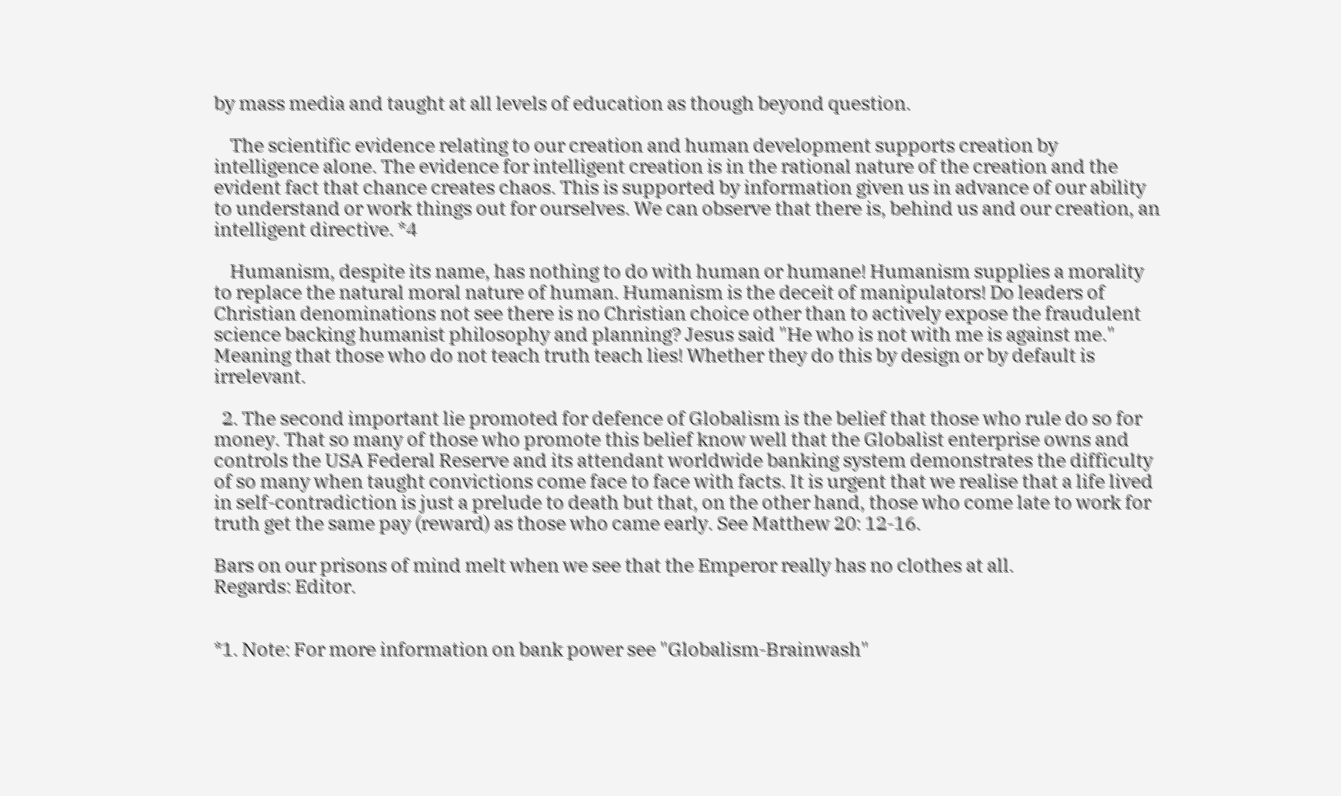by mass media and taught at all levels of education as though beyond question.

    The scientific evidence relating to our creation and human development supports creation by intelligence alone. The evidence for intelligent creation is in the rational nature of the creation and the evident fact that chance creates chaos. This is supported by information given us in advance of our ability to understand or work things out for ourselves. We can observe that there is, behind us and our creation, an intelligent directive. *4

    Humanism, despite its name, has nothing to do with human or humane! Humanism supplies a morality to replace the natural moral nature of human. Humanism is the deceit of manipulators! Do leaders of Christian denominations not see there is no Christian choice other than to actively expose the fraudulent science backing humanist philosophy and planning? Jesus said "He who is not with me is against me." Meaning that those who do not teach truth teach lies! Whether they do this by design or by default is irrelevant.

  2. The second important lie promoted for defence of Globalism is the belief that those who rule do so for money. That so many of those who promote this belief know well that the Globalist enterprise owns and controls the USA Federal Reserve and its attendant worldwide banking system demonstrates the difficulty of so many when taught convictions come face to face with facts. It is urgent that we realise that a life lived in self-contradiction is just a prelude to death but that, on the other hand, those who come late to work for truth get the same pay (reward) as those who came early. See Matthew 20: 12-16.

Bars on our prisons of mind melt when we see that the Emperor really has no clothes at all.
Regards: Editor.


*1. Note: For more information on bank power see "Globalism-Brainwash"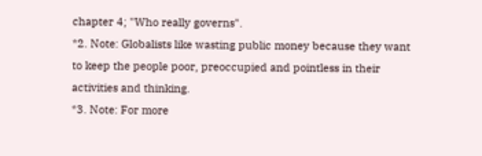chapter 4; "Who really governs".
*2. Note: Globalists like wasting public money because they want to keep the people poor, preoccupied and pointless in their activities and thinking.
*3. Note: For more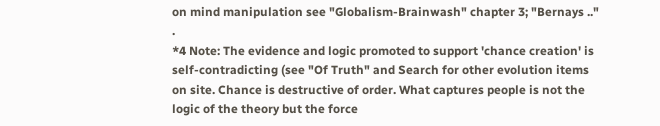on mind manipulation see "Globalism-Brainwash" chapter 3; "Bernays .." .
*4 Note: The evidence and logic promoted to support 'chance creation' is self-contradicting (see "Of Truth" and Search for other evolution items on site. Chance is destructive of order. What captures people is not the logic of the theory but the force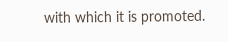with which it is promoted.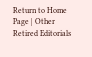Return to Home Page | Other Retired Editorials